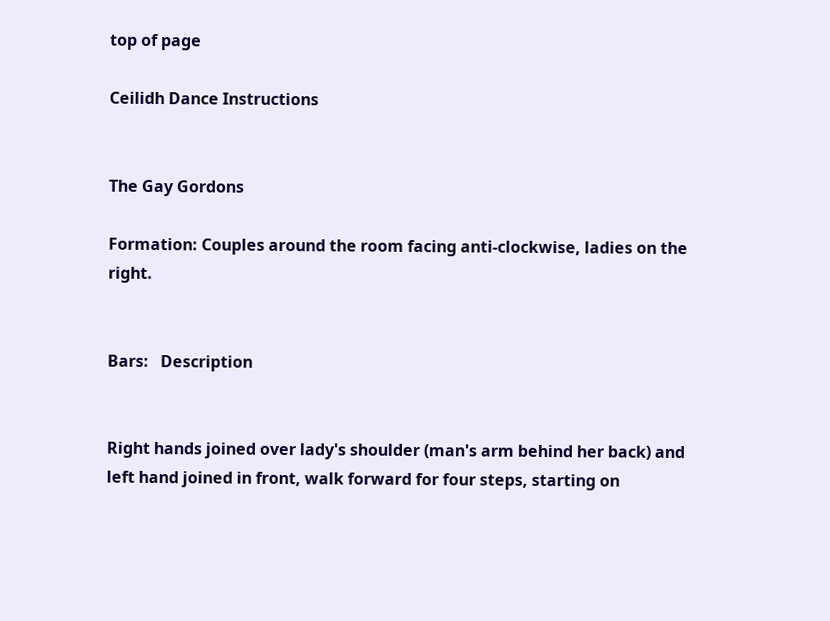top of page

Ceilidh Dance Instructions


The Gay Gordons

Formation: Couples around the room facing anti-clockwise, ladies on the right.


Bars:   Description


Right hands joined over lady's shoulder (man's arm behind her back) and left hand joined in front, walk forward for four steps, starting on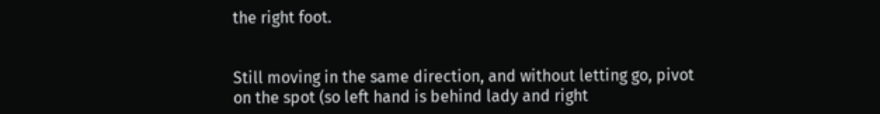the right foot.


Still moving in the same direction, and without letting go, pivot on the spot (so left hand is behind lady and right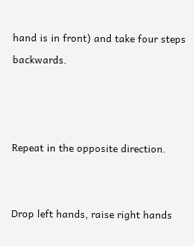hand is in front) and take four steps backwards.



Repeat in the opposite direction.


Drop left hands, raise right hands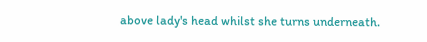above lady's head whilst she turns underneath.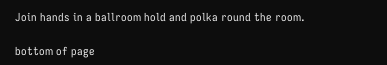Join hands in a ballroom hold and polka round the room.

bottom of page